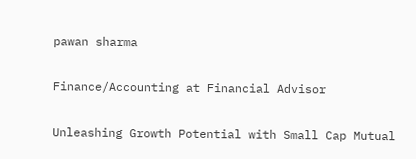pawan sharma

Finance/Accounting at Financial Advisor

Unleashing Growth Potential with Small Cap Mutual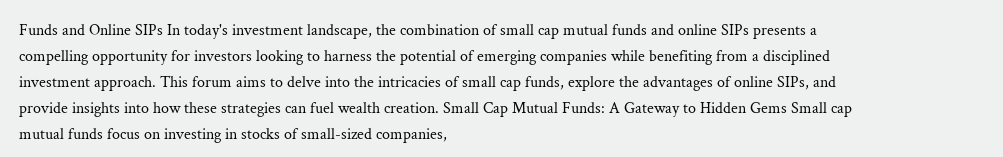Funds and Online SIPs In today's investment landscape, the combination of small cap mutual funds and online SIPs presents a compelling opportunity for investors looking to harness the potential of emerging companies while benefiting from a disciplined investment approach. This forum aims to delve into the intricacies of small cap funds, explore the advantages of online SIPs, and provide insights into how these strategies can fuel wealth creation. Small Cap Mutual Funds: A Gateway to Hidden Gems Small cap mutual funds focus on investing in stocks of small-sized companies,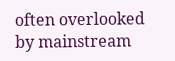often overlooked by mainstream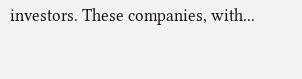investors. These companies, with...